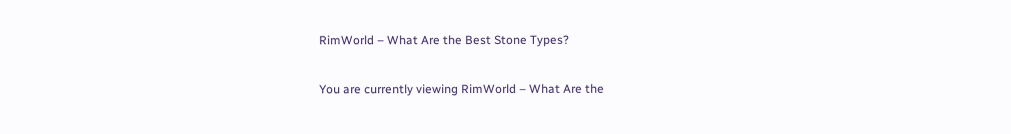RimWorld – What Are the Best Stone Types?

You are currently viewing RimWorld – What Are the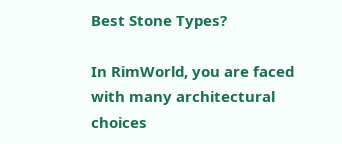Best Stone Types?

In RimWorld, you are faced with many architectural choices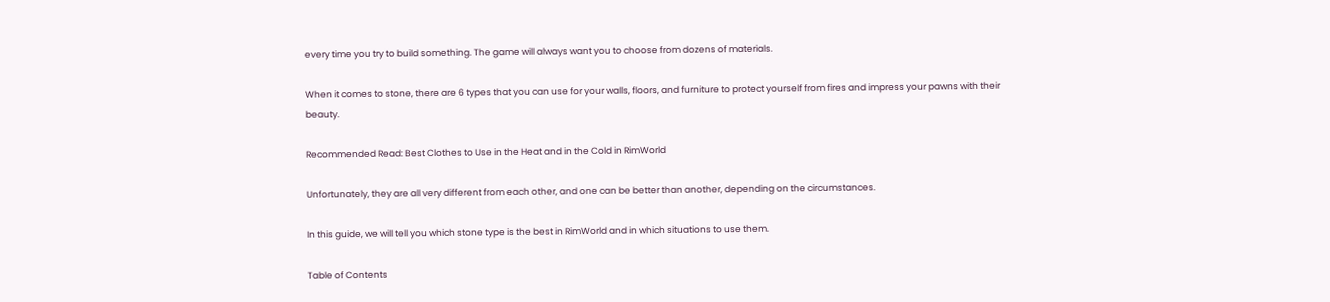every time you try to build something. The game will always want you to choose from dozens of materials.

When it comes to stone, there are 6 types that you can use for your walls, floors, and furniture to protect yourself from fires and impress your pawns with their beauty.

Recommended Read: Best Clothes to Use in the Heat and in the Cold in RimWorld

Unfortunately, they are all very different from each other, and one can be better than another, depending on the circumstances.

In this guide, we will tell you which stone type is the best in RimWorld and in which situations to use them.

Table of Contents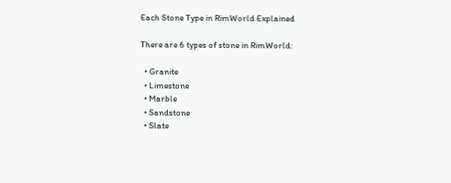Each Stone Type in RimWorld Explained

There are 6 types of stone in RimWorld:

  • Granite
  • Limestone
  • Marble
  • Sandstone
  • Slate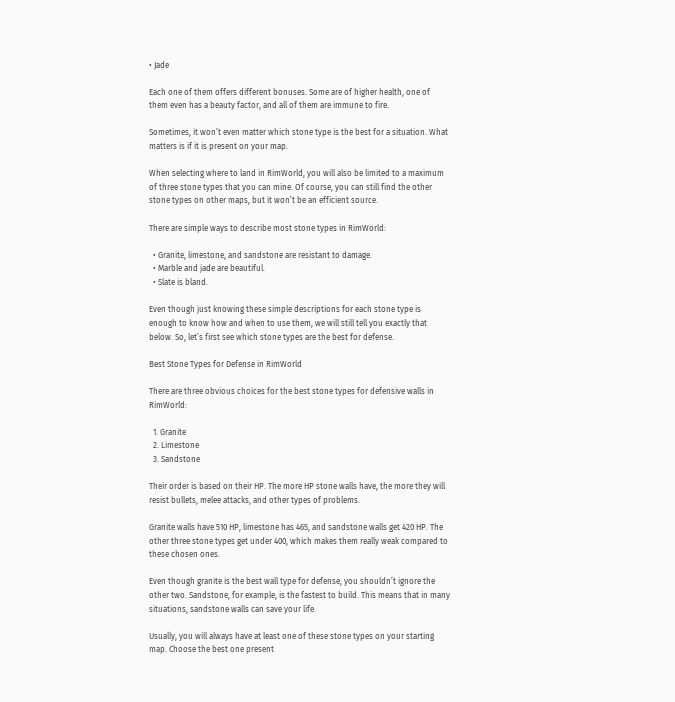• Jade

Each one of them offers different bonuses. Some are of higher health, one of them even has a beauty factor, and all of them are immune to fire.

Sometimes, it won’t even matter which stone type is the best for a situation. What matters is if it is present on your map.

When selecting where to land in RimWorld, you will also be limited to a maximum of three stone types that you can mine. Of course, you can still find the other stone types on other maps, but it won’t be an efficient source.

There are simple ways to describe most stone types in RimWorld:

  • Granite, limestone, and sandstone are resistant to damage.
  • Marble and jade are beautiful.
  • Slate is bland.

Even though just knowing these simple descriptions for each stone type is enough to know how and when to use them, we will still tell you exactly that below. So, let’s first see which stone types are the best for defense.

Best Stone Types for Defense in RimWorld

There are three obvious choices for the best stone types for defensive walls in RimWorld:

  1. Granite
  2. Limestone
  3. Sandstone

Their order is based on their HP. The more HP stone walls have, the more they will resist bullets, melee attacks, and other types of problems.

Granite walls have 510 HP, limestone has 465, and sandstone walls get 420 HP. The other three stone types get under 400, which makes them really weak compared to these chosen ones.

Even though granite is the best wall type for defense, you shouldn’t ignore the other two. Sandstone, for example, is the fastest to build. This means that in many situations, sandstone walls can save your life.

Usually, you will always have at least one of these stone types on your starting map. Choose the best one present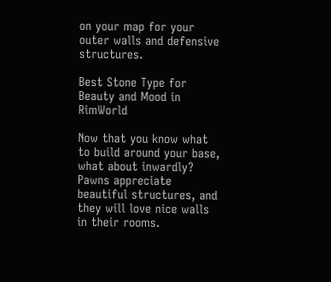on your map for your outer walls and defensive structures.

Best Stone Type for Beauty and Mood in RimWorld

Now that you know what to build around your base, what about inwardly? Pawns appreciate beautiful structures, and they will love nice walls in their rooms.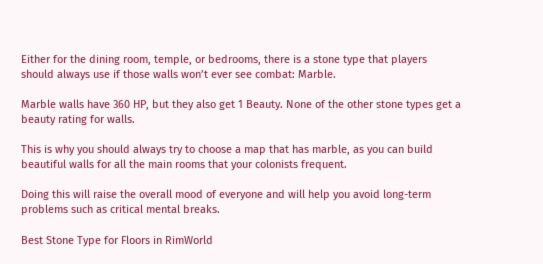Either for the dining room, temple, or bedrooms, there is a stone type that players should always use if those walls won’t ever see combat: Marble.

Marble walls have 360 HP, but they also get 1 Beauty. None of the other stone types get a beauty rating for walls.

This is why you should always try to choose a map that has marble, as you can build beautiful walls for all the main rooms that your colonists frequent.

Doing this will raise the overall mood of everyone and will help you avoid long-term problems such as critical mental breaks.

Best Stone Type for Floors in RimWorld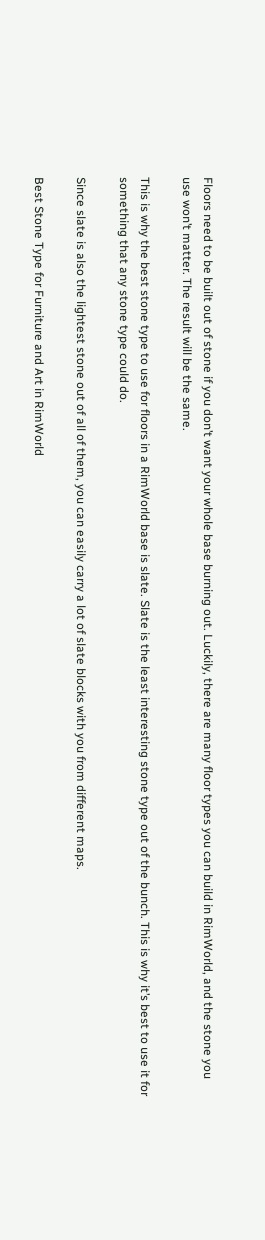Floors need to be built out of stone if you don’t want your whole base burning out. Luckily, there are many floor types you can build in RimWorld, and the stone you use won’t matter. The result will be the same.

This is why the best stone type to use for floors in a RimWorld base is slate. Slate is the least interesting stone type out of the bunch. This is why it’s best to use it for something that any stone type could do.

Since slate is also the lightest stone out of all of them, you can easily carry a lot of slate blocks with you from different maps.

Best Stone Type for Furniture and Art in RimWorld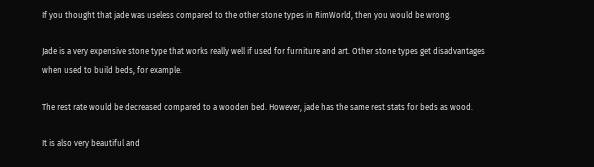If you thought that jade was useless compared to the other stone types in RimWorld, then you would be wrong.

Jade is a very expensive stone type that works really well if used for furniture and art. Other stone types get disadvantages when used to build beds, for example.

The rest rate would be decreased compared to a wooden bed. However, jade has the same rest stats for beds as wood.

It is also very beautiful and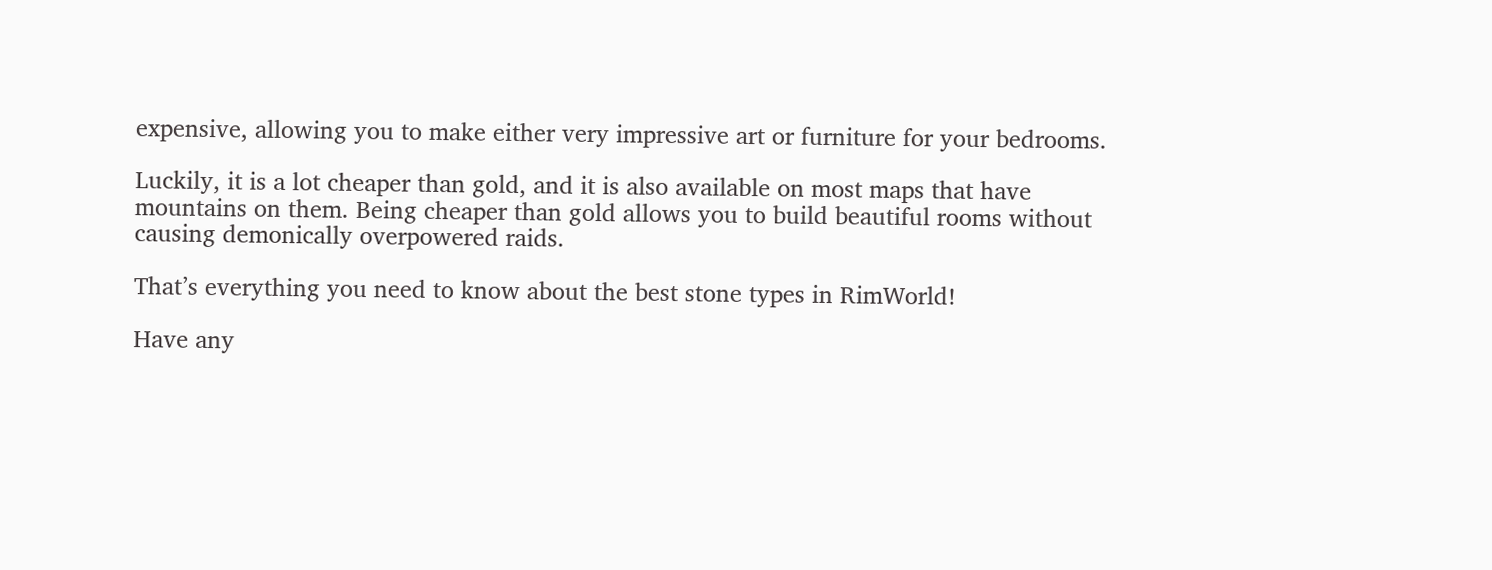expensive, allowing you to make either very impressive art or furniture for your bedrooms.

Luckily, it is a lot cheaper than gold, and it is also available on most maps that have mountains on them. Being cheaper than gold allows you to build beautiful rooms without causing demonically overpowered raids.

That’s everything you need to know about the best stone types in RimWorld!

Have any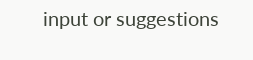input or suggestions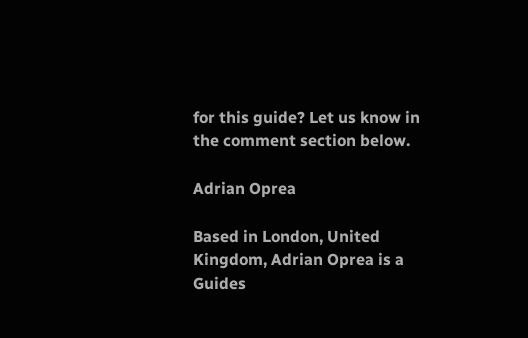for this guide? Let us know in the comment section below.

Adrian Oprea

Based in London, United Kingdom, Adrian Oprea is a Guides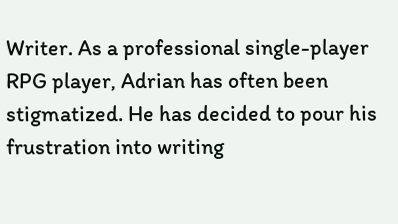Writer. As a professional single-player RPG player, Adrian has often been stigmatized. He has decided to pour his frustration into writing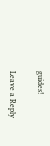guides!

Leave a Reply